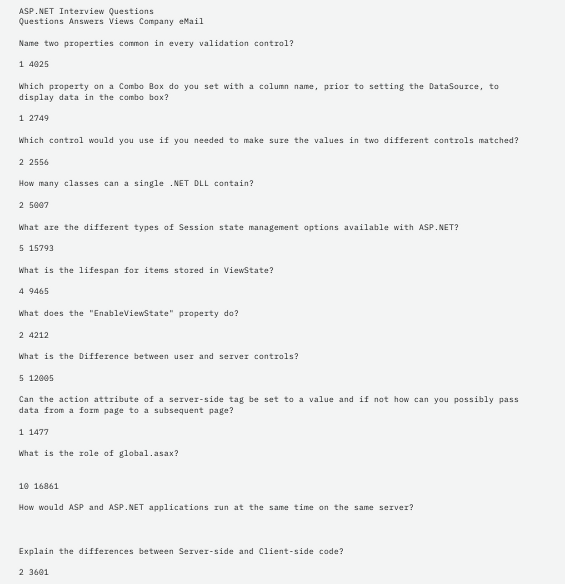ASP.NET Interview Questions
Questions Answers Views Company eMail

Name two properties common in every validation control?

1 4025

Which property on a Combo Box do you set with a column name, prior to setting the DataSource, to display data in the combo box?

1 2749

Which control would you use if you needed to make sure the values in two different controls matched?

2 2556

How many classes can a single .NET DLL contain?

2 5007

What are the different types of Session state management options available with ASP.NET?

5 15793

What is the lifespan for items stored in ViewState?

4 9465

What does the "EnableViewState" property do?

2 4212

What is the Difference between user and server controls?

5 12005

Can the action attribute of a server-side tag be set to a value and if not how can you possibly pass data from a form page to a subsequent page?

1 1477

What is the role of global.asax?


10 16861

How would ASP and ASP.NET applications run at the same time on the same server?



Explain the differences between Server-side and Client-side code?

2 3601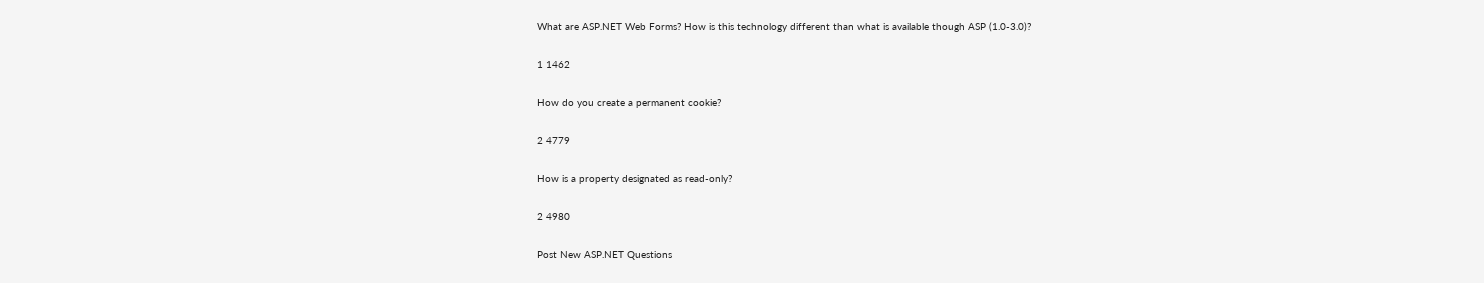What are ASP.NET Web Forms? How is this technology different than what is available though ASP (1.0-3.0)?

1 1462

How do you create a permanent cookie?

2 4779

How is a property designated as read-only?

2 4980

Post New ASP.NET Questions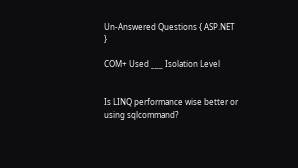Un-Answered Questions { ASP.NET }

COM+ Used ___ Isolation Level


Is LINQ performance wise better or using sqlcommand?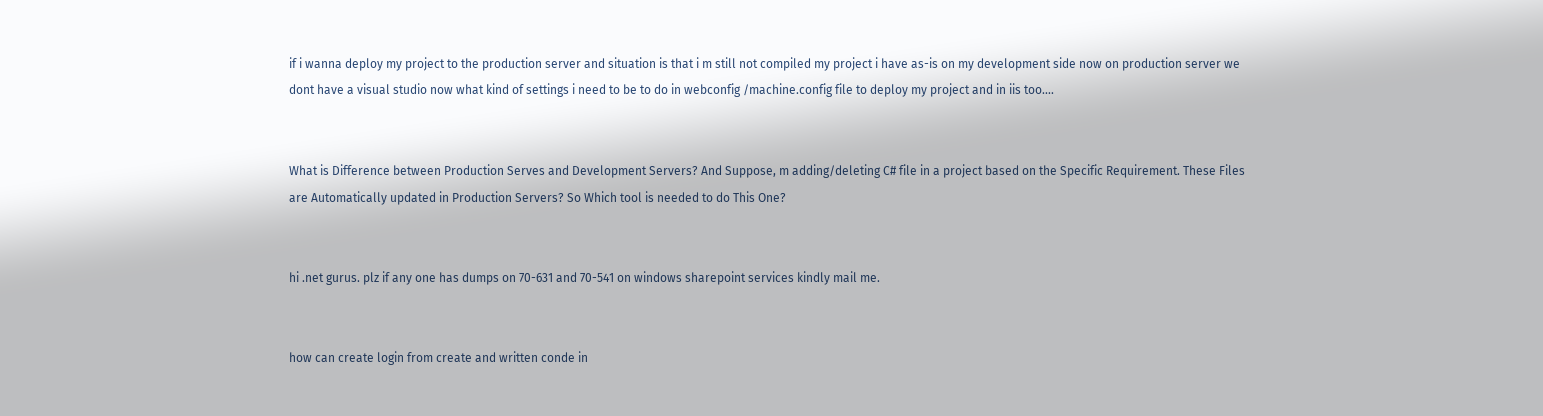if i wanna deploy my project to the production server and situation is that i m still not compiled my project i have as-is on my development side now on production server we dont have a visual studio now what kind of settings i need to be to do in webconfig /machine.config file to deploy my project and in iis too....


What is Difference between Production Serves and Development Servers? And Suppose, m adding/deleting C# file in a project based on the Specific Requirement. These Files are Automatically updated in Production Servers? So Which tool is needed to do This One?


hi .net gurus. plz if any one has dumps on 70-631 and 70-541 on windows sharepoint services kindly mail me.


how can create login from create and written conde in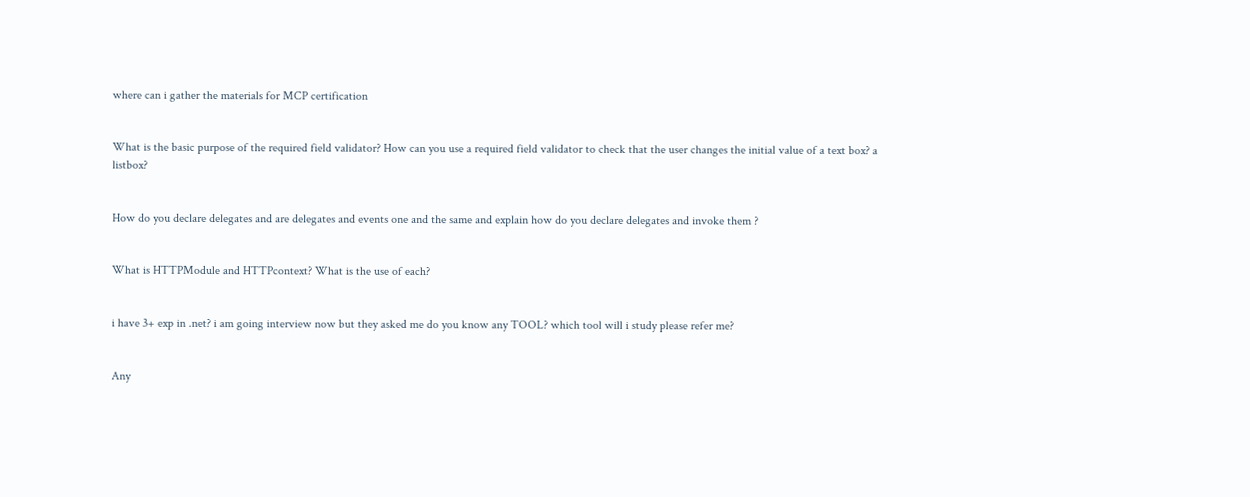where can i gather the materials for MCP certification


What is the basic purpose of the required field validator? How can you use a required field validator to check that the user changes the initial value of a text box? a listbox?


How do you declare delegates and are delegates and events one and the same and explain how do you declare delegates and invoke them ?


What is HTTPModule and HTTPcontext? What is the use of each?


i have 3+ exp in .net? i am going interview now but they asked me do you know any TOOL? which tool will i study please refer me?


Any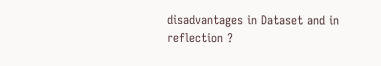disadvantages in Dataset and in reflection ?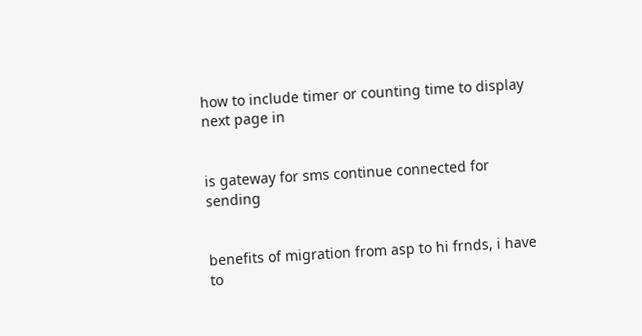how to include timer or counting time to display next page in


is gateway for sms continue connected for sending


benefits of migration from asp to hi frnds, i have to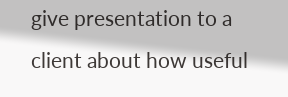give presentation to a client about how useful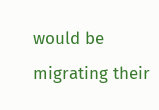would be migrating their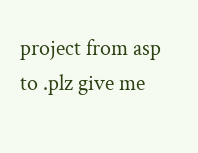project from asp to .plz give me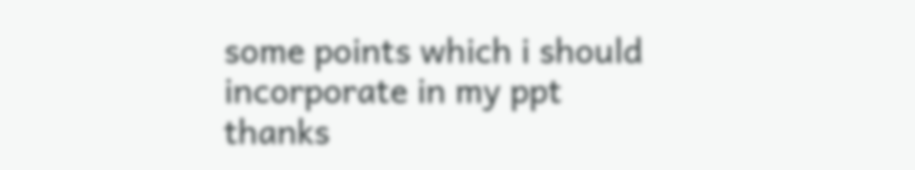some points which i should incorporate in my ppt thanks